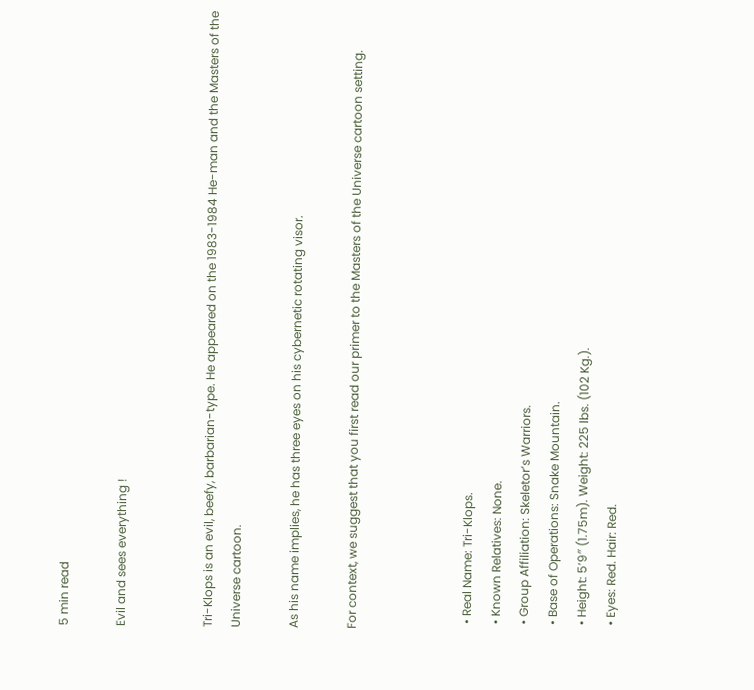5 min read

Evil and sees everything !


Tri-Klops is an evil, beefy, barbarian-type. He appeared on the 1983-1984 He-man and the Masters of the Universe cartoon.

As his name implies, he has three eyes on his cybernetic rotating visor.

For context, we suggest that you first read our primer to the Masters of the Universe cartoon setting.



  • Real Name: Tri-Klops.
  • Known Relatives: None.
  • Group Affiliation: Skeletor’s Warriors.
  • Base of Operations: Snake Mountain.
  • Height: 5’9″ (1.75m). Weight: 225 lbs. (102 Kg.).
  • Eyes: Red. Hair: Red.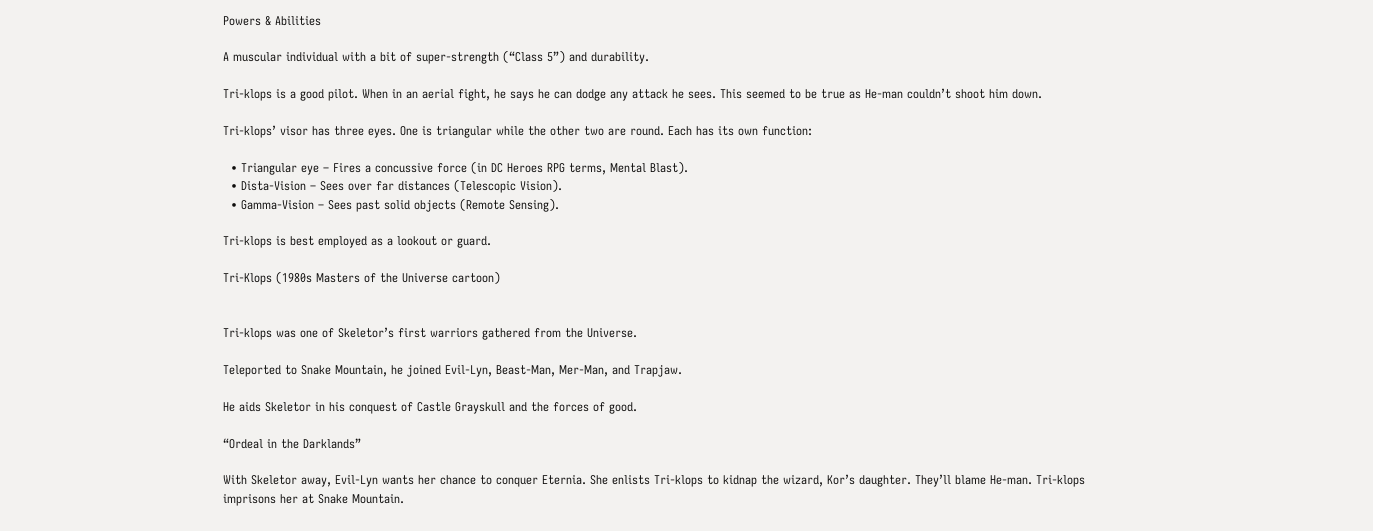Powers & Abilities

A muscular individual with a bit of super-strength (“Class 5”) and durability.

Tri-klops is a good pilot. When in an aerial fight, he says he can dodge any attack he sees. This seemed to be true as He-man couldn’t shoot him down.

Tri-klops’ visor has three eyes. One is triangular while the other two are round. Each has its own function:

  • Triangular eye – Fires a concussive force (in DC Heroes RPG terms, Mental Blast).
  • Dista-Vision – Sees over far distances (Telescopic Vision).
  • Gamma-Vision – Sees past solid objects (Remote Sensing).

Tri-klops is best employed as a lookout or guard.

Tri-Klops (1980s Masters of the Universe cartoon)


Tri-klops was one of Skeletor’s first warriors gathered from the Universe.

Teleported to Snake Mountain, he joined Evil-Lyn, Beast-Man, Mer-Man, and Trapjaw.

He aids Skeletor in his conquest of Castle Grayskull and the forces of good.

“Ordeal in the Darklands”

With Skeletor away, Evil-Lyn wants her chance to conquer Eternia. She enlists Tri-klops to kidnap the wizard, Kor’s daughter. They’ll blame He-man. Tri-klops imprisons her at Snake Mountain.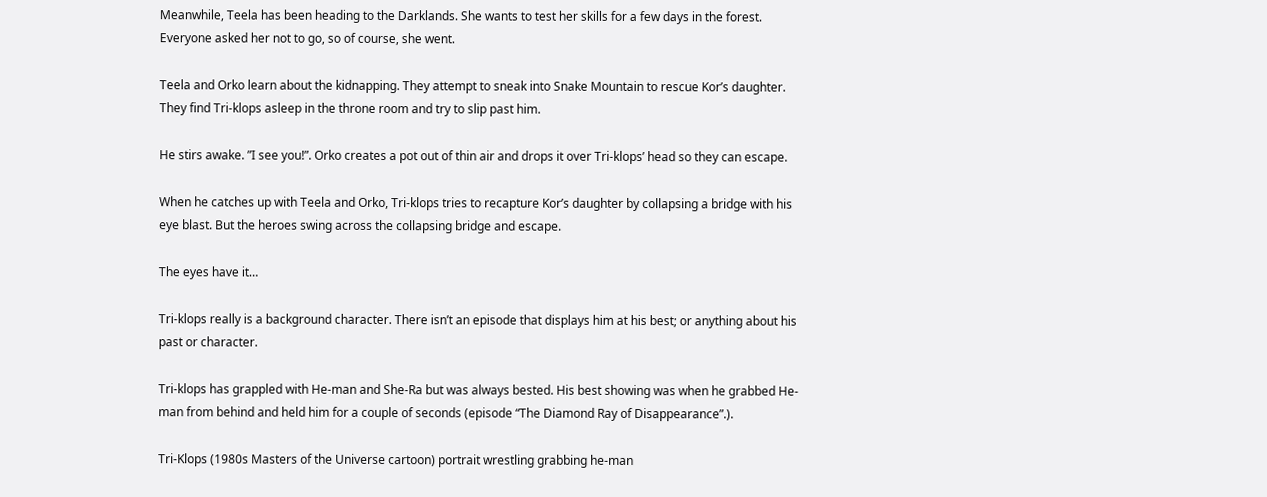Meanwhile, Teela has been heading to the Darklands. She wants to test her skills for a few days in the forest. Everyone asked her not to go, so of course, she went.

Teela and Orko learn about the kidnapping. They attempt to sneak into Snake Mountain to rescue Kor’s daughter. They find Tri-klops asleep in the throne room and try to slip past him.

He stirs awake. ”I see you!”. Orko creates a pot out of thin air and drops it over Tri-klops’ head so they can escape.

When he catches up with Teela and Orko, Tri-klops tries to recapture Kor’s daughter by collapsing a bridge with his eye blast. But the heroes swing across the collapsing bridge and escape.

The eyes have it…

Tri-klops really is a background character. There isn’t an episode that displays him at his best; or anything about his past or character.

Tri-klops has grappled with He-man and She-Ra but was always bested. His best showing was when he grabbed He-man from behind and held him for a couple of seconds (episode “The Diamond Ray of Disappearance”.).

Tri-Klops (1980s Masters of the Universe cartoon) portrait wrestling grabbing he-man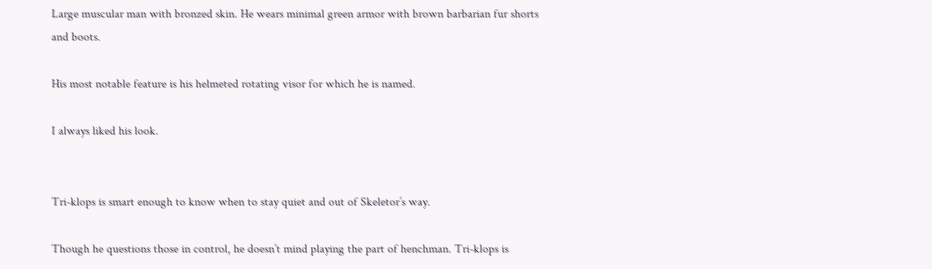Large muscular man with bronzed skin. He wears minimal green armor with brown barbarian fur shorts and boots.

His most notable feature is his helmeted rotating visor for which he is named.

I always liked his look.


Tri-klops is smart enough to know when to stay quiet and out of Skeletor’s way.

Though he questions those in control, he doesn’t mind playing the part of henchman. Tri-klops is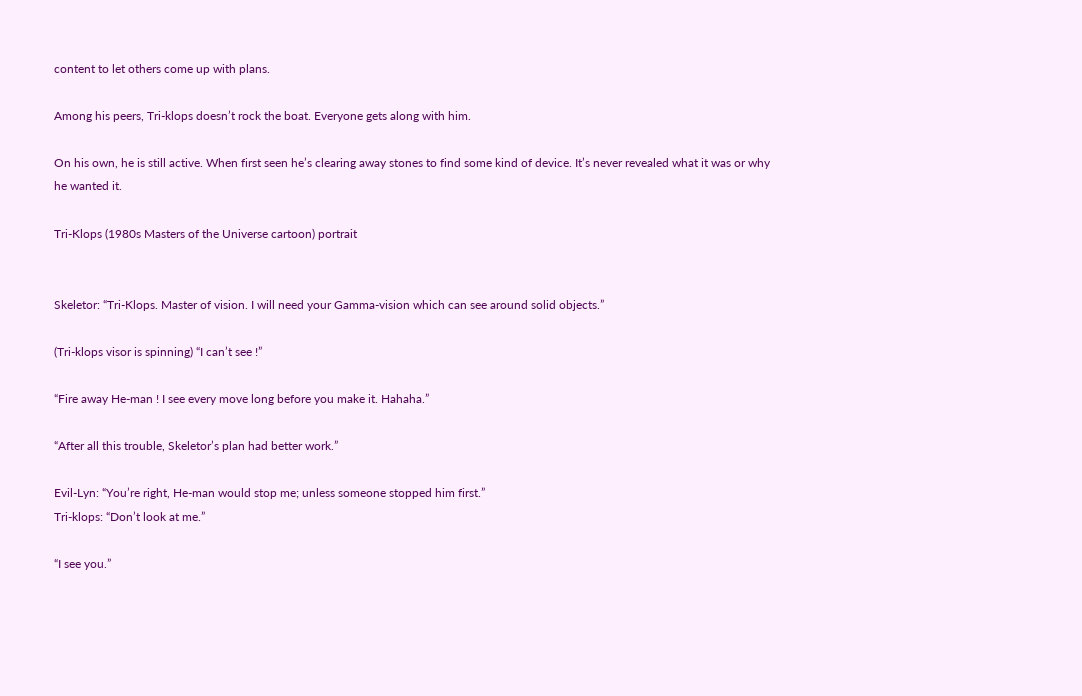content to let others come up with plans.

Among his peers, Tri-klops doesn’t rock the boat. Everyone gets along with him.

On his own, he is still active. When first seen he’s clearing away stones to find some kind of device. It’s never revealed what it was or why he wanted it.

Tri-Klops (1980s Masters of the Universe cartoon) portrait


Skeletor: “Tri-Klops. Master of vision. I will need your Gamma-vision which can see around solid objects.”

(Tri-klops visor is spinning) “I can’t see !”

“Fire away He-man ! I see every move long before you make it. Hahaha.”

“After all this trouble, Skeletor’s plan had better work.”

Evil-Lyn: “You’re right, He-man would stop me; unless someone stopped him first.”
Tri-klops: “Don’t look at me.”

“I see you.”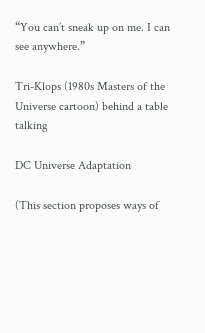“You can’t sneak up on me. I can see anywhere.”

Tri-Klops (1980s Masters of the Universe cartoon) behind a table talking

DC Universe Adaptation

(This section proposes ways of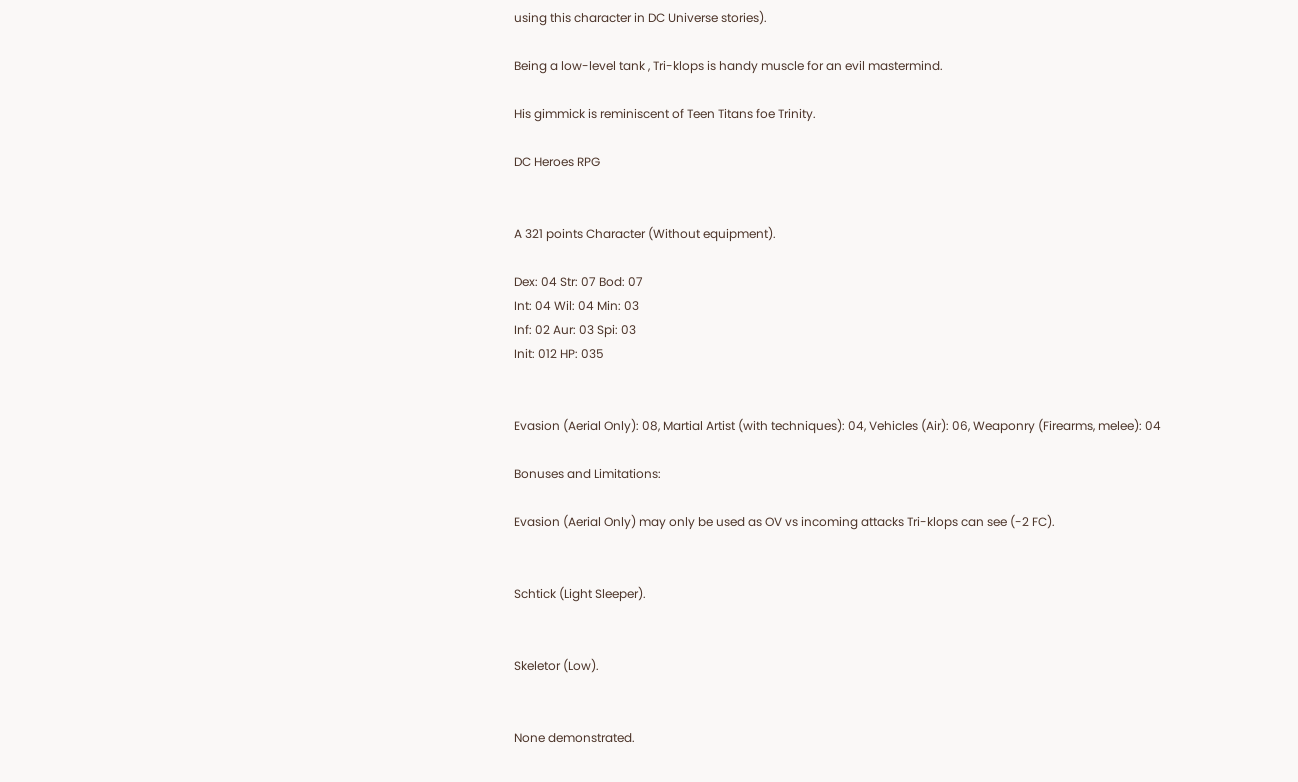using this character in DC Universe stories).

Being a low-level tank , Tri-klops is handy muscle for an evil mastermind.

His gimmick is reminiscent of Teen Titans foe Trinity.

DC Heroes RPG


A 321 points Character (Without equipment).

Dex: 04 Str: 07 Bod: 07
Int: 04 Wil: 04 Min: 03
Inf: 02 Aur: 03 Spi: 03
Init: 012 HP: 035


Evasion (Aerial Only): 08, Martial Artist (with techniques): 04, Vehicles (Air): 06, Weaponry (Firearms, melee): 04

Bonuses and Limitations:

Evasion (Aerial Only) may only be used as OV vs incoming attacks Tri-klops can see (-2 FC).


Schtick (Light Sleeper).


Skeletor (Low).


None demonstrated.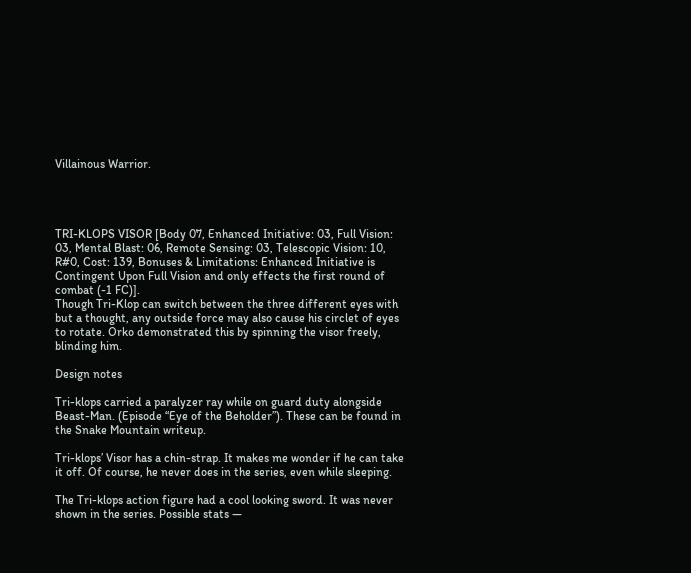Villainous Warrior.




TRI-KLOPS VISOR [Body 07, Enhanced Initiative: 03, Full Vision: 03, Mental Blast: 06, Remote Sensing: 03, Telescopic Vision: 10, R#0, Cost: 139, Bonuses & Limitations: Enhanced Initiative is Contingent Upon Full Vision and only effects the first round of combat (-1 FC)].
Though Tri-Klop can switch between the three different eyes with but a thought, any outside force may also cause his circlet of eyes to rotate. Orko demonstrated this by spinning the visor freely, blinding him.

Design notes

Tri-klops carried a paralyzer ray while on guard duty alongside Beast-Man. (Episode “Eye of the Beholder”). These can be found in the Snake Mountain writeup.

Tri-klops’ Visor has a chin-strap. It makes me wonder if he can take it off. Of course, he never does in the series, even while sleeping.

The Tri-klops action figure had a cool looking sword. It was never shown in the series. Possible stats —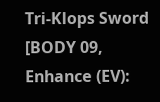Tri-Klops Sword [BODY 09, Enhance (EV):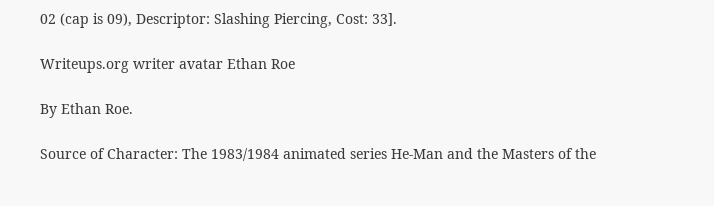02 (cap is 09), Descriptor: Slashing Piercing, Cost: 33].

Writeups.org writer avatar Ethan Roe

By Ethan Roe.

Source of Character: The 1983/1984 animated series He-Man and the Masters of the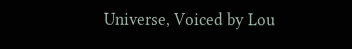Universe, Voiced by Lou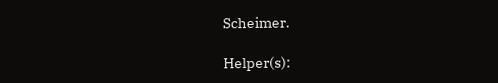Scheimer.

Helper(s):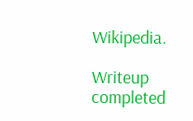Wikipedia.

Writeup completed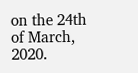on the 24th of March, 2020.